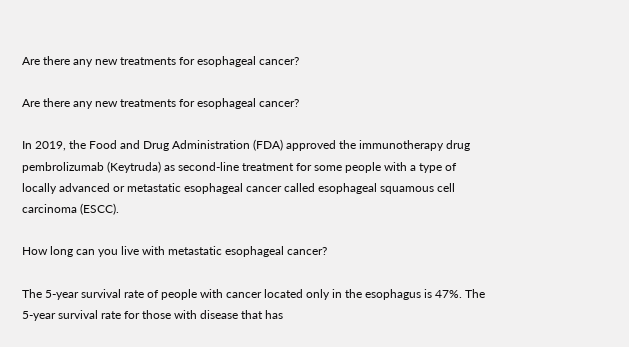Are there any new treatments for esophageal cancer?

Are there any new treatments for esophageal cancer?

In 2019, the Food and Drug Administration (FDA) approved the immunotherapy drug pembrolizumab (Keytruda) as second-line treatment for some people with a type of locally advanced or metastatic esophageal cancer called esophageal squamous cell carcinoma (ESCC).

How long can you live with metastatic esophageal cancer?

The 5-year survival rate of people with cancer located only in the esophagus is 47%. The 5-year survival rate for those with disease that has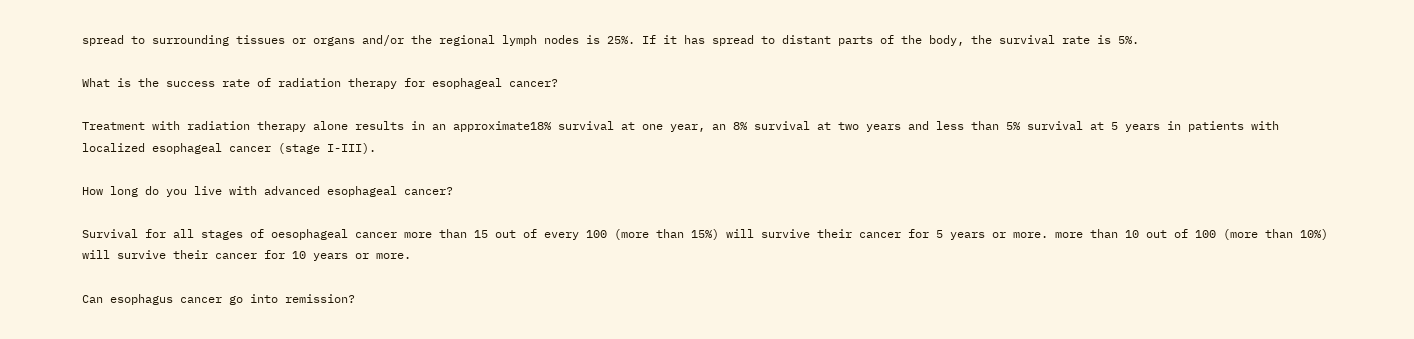spread to surrounding tissues or organs and/or the regional lymph nodes is 25%. If it has spread to distant parts of the body, the survival rate is 5%.

What is the success rate of radiation therapy for esophageal cancer?

Treatment with radiation therapy alone results in an approximate18% survival at one year, an 8% survival at two years and less than 5% survival at 5 years in patients with localized esophageal cancer (stage I-III).

How long do you live with advanced esophageal cancer?

Survival for all stages of oesophageal cancer more than 15 out of every 100 (more than 15%) will survive their cancer for 5 years or more. more than 10 out of 100 (more than 10%) will survive their cancer for 10 years or more.

Can esophagus cancer go into remission?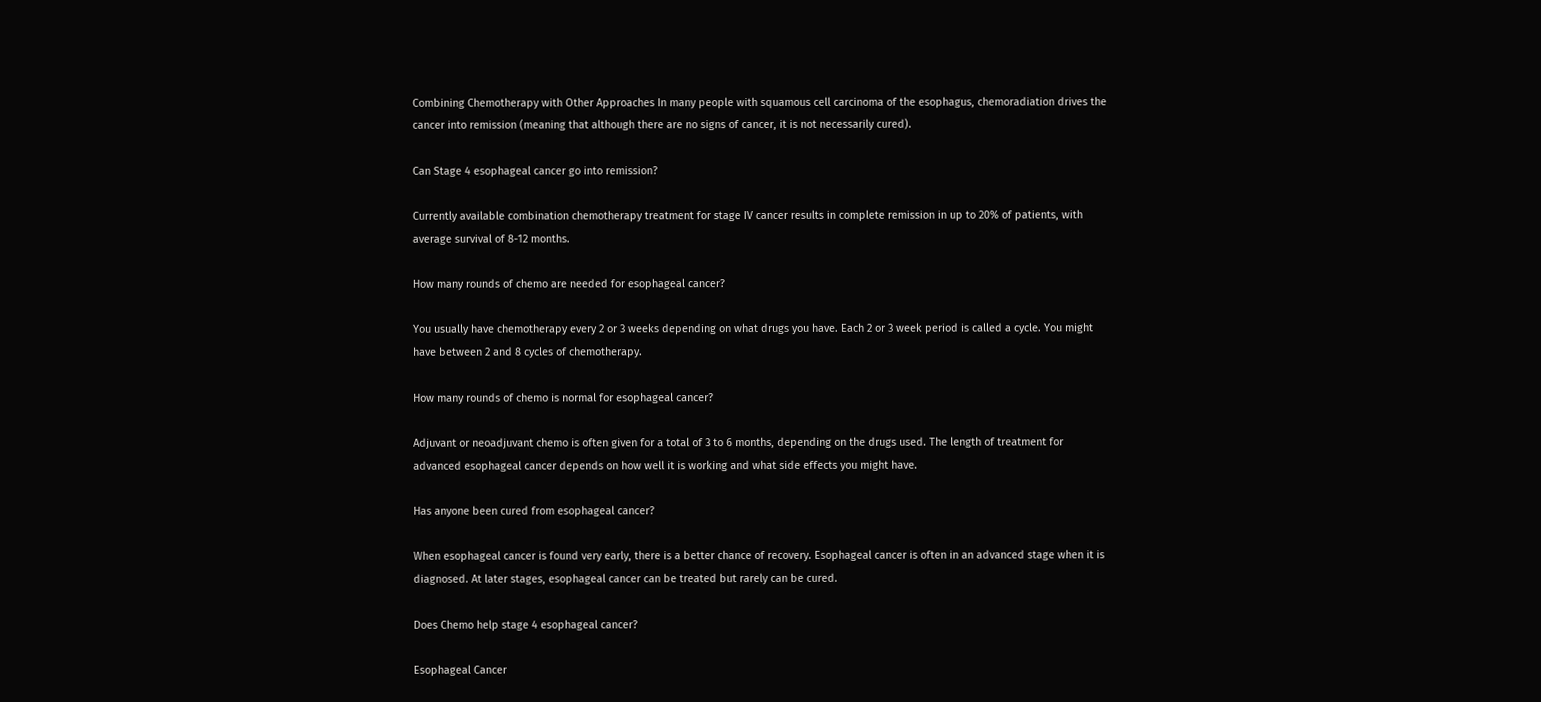Combining Chemotherapy with Other Approaches In many people with squamous cell carcinoma of the esophagus, chemoradiation drives the cancer into remission (meaning that although there are no signs of cancer, it is not necessarily cured).

Can Stage 4 esophageal cancer go into remission?

Currently available combination chemotherapy treatment for stage IV cancer results in complete remission in up to 20% of patients, with average survival of 8-12 months.

How many rounds of chemo are needed for esophageal cancer?

You usually have chemotherapy every 2 or 3 weeks depending on what drugs you have. Each 2 or 3 week period is called a cycle. You might have between 2 and 8 cycles of chemotherapy.

How many rounds of chemo is normal for esophageal cancer?

Adjuvant or neoadjuvant chemo is often given for a total of 3 to 6 months, depending on the drugs used. The length of treatment for advanced esophageal cancer depends on how well it is working and what side effects you might have.

Has anyone been cured from esophageal cancer?

When esophageal cancer is found very early, there is a better chance of recovery. Esophageal cancer is often in an advanced stage when it is diagnosed. At later stages, esophageal cancer can be treated but rarely can be cured.

Does Chemo help stage 4 esophageal cancer?

Esophageal Cancer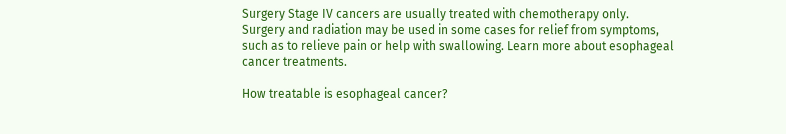Surgery Stage IV cancers are usually treated with chemotherapy only. Surgery and radiation may be used in some cases for relief from symptoms, such as to relieve pain or help with swallowing. Learn more about esophageal cancer treatments.

How treatable is esophageal cancer?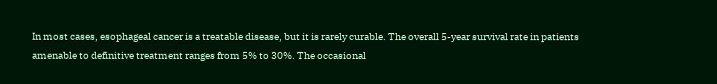In most cases, esophageal cancer is a treatable disease, but it is rarely curable. The overall 5-year survival rate in patients amenable to definitive treatment ranges from 5% to 30%. The occasional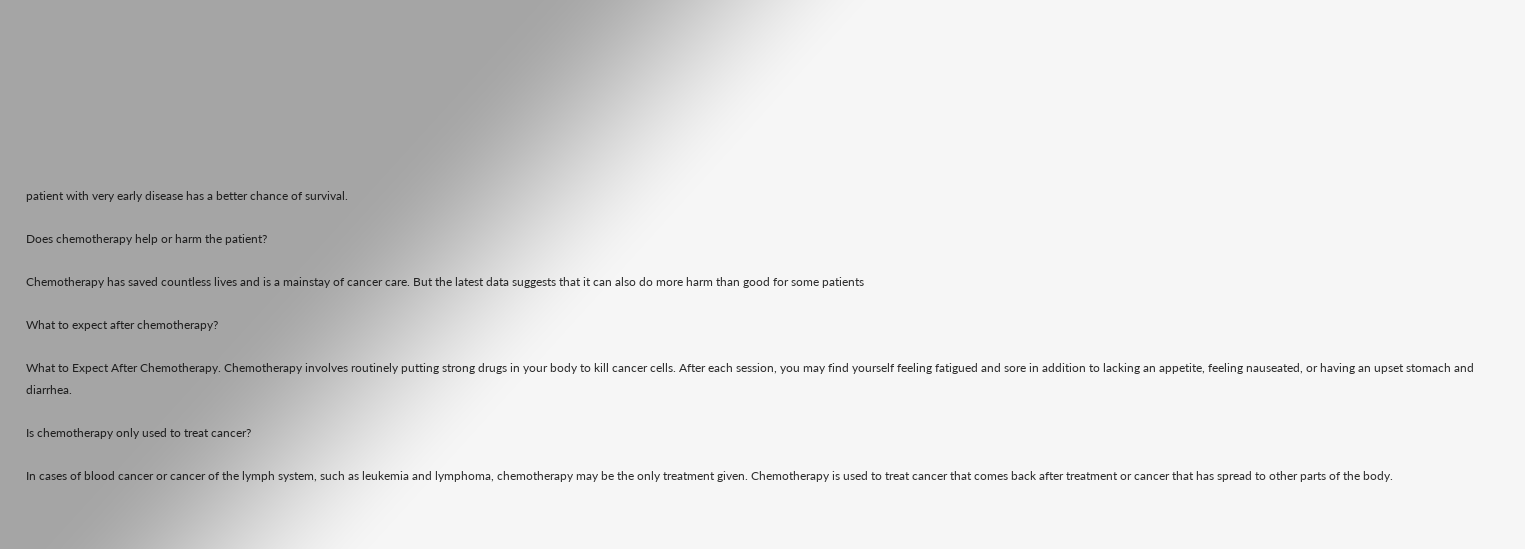patient with very early disease has a better chance of survival.

Does chemotherapy help or harm the patient?

Chemotherapy has saved countless lives and is a mainstay of cancer care. But the latest data suggests that it can also do more harm than good for some patients

What to expect after chemotherapy?

What to Expect After Chemotherapy. Chemotherapy involves routinely putting strong drugs in your body to kill cancer cells. After each session, you may find yourself feeling fatigued and sore in addition to lacking an appetite, feeling nauseated, or having an upset stomach and diarrhea.

Is chemotherapy only used to treat cancer?

In cases of blood cancer or cancer of the lymph system, such as leukemia and lymphoma, chemotherapy may be the only treatment given. Chemotherapy is used to treat cancer that comes back after treatment or cancer that has spread to other parts of the body.